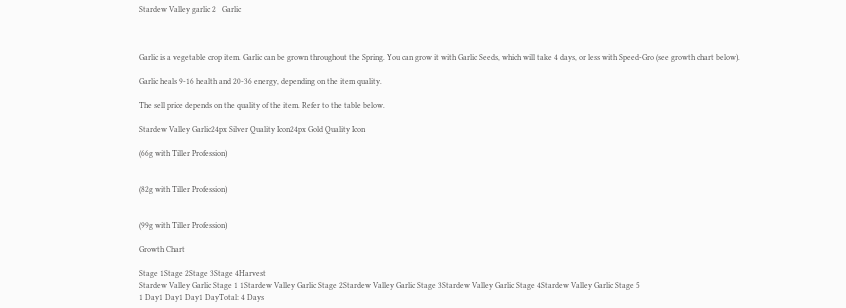Stardew Valley garlic 2   Garlic



Garlic is a vegetable crop item. Garlic can be grown throughout the Spring. You can grow it with Garlic Seeds, which will take 4 days, or less with Speed-Gro (see growth chart below).

Garlic heals 9-16 health and 20-36 energy, depending on the item quality.

The sell price depends on the quality of the item. Refer to the table below.

Stardew Valley Garlic24px Silver Quality Icon24px Gold Quality Icon

(66g with Tiller Profession)


(82g with Tiller Profession)


(99g with Tiller Profession)

Growth Chart

Stage 1Stage 2Stage 3Stage 4Harvest
Stardew Valley Garlic Stage 1 1Stardew Valley Garlic Stage 2Stardew Valley Garlic Stage 3Stardew Valley Garlic Stage 4Stardew Valley Garlic Stage 5
1 Day1 Day1 Day1 DayTotal: 4 Days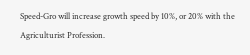Speed-Gro will increase growth speed by 10%, or 20% with the Agriculturist Profession.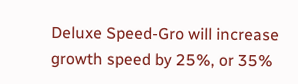Deluxe Speed-Gro will increase growth speed by 25%, or 35%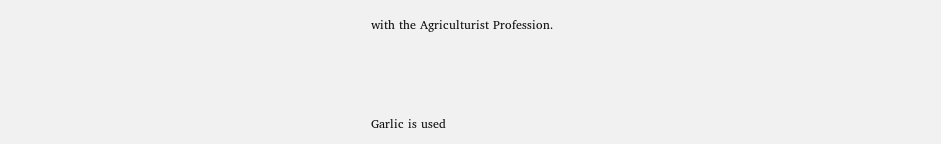with the Agriculturist Profession.



Garlic is used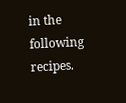in the following recipes.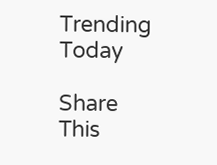Trending Today

Share This